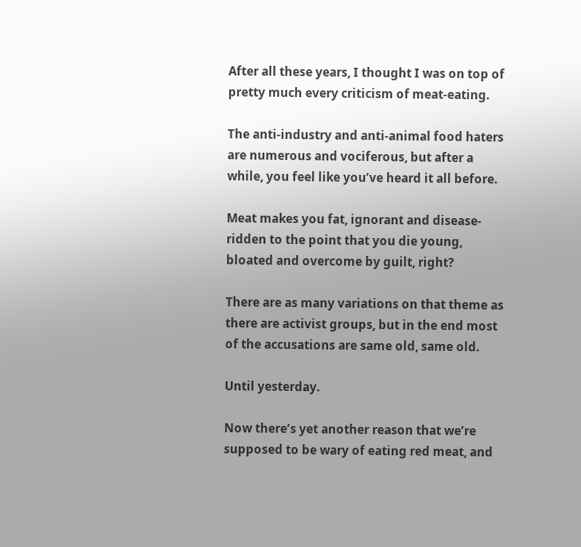After all these years, I thought I was on top of pretty much every criticism of meat-eating.

The anti-industry and anti-animal food haters are numerous and vociferous, but after a while, you feel like you’ve heard it all before.

Meat makes you fat, ignorant and disease-ridden to the point that you die young, bloated and overcome by guilt, right?

There are as many variations on that theme as there are activist groups, but in the end most of the accusations are same old, same old.

Until yesterday.

Now there’s yet another reason that we’re supposed to be wary of eating red meat, and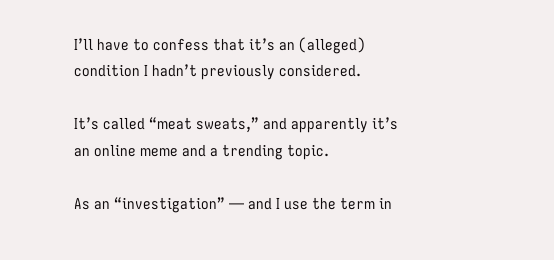I’ll have to confess that it’s an (alleged) condition I hadn’t previously considered.

It’s called “meat sweats,” and apparently it’s an online meme and a trending topic.

As an “investigation” — and I use the term in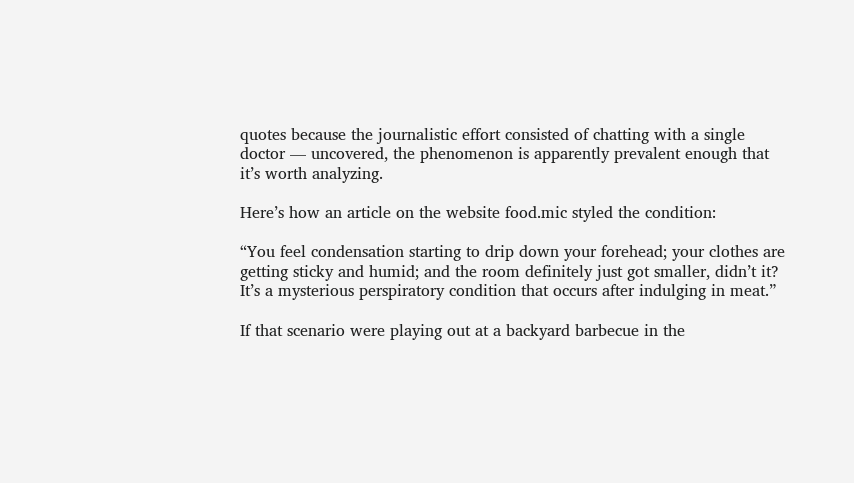quotes because the journalistic effort consisted of chatting with a single doctor — uncovered, the phenomenon is apparently prevalent enough that it’s worth analyzing.

Here’s how an article on the website food.mic styled the condition:

“You feel condensation starting to drip down your forehead; your clothes are getting sticky and humid; and the room definitely just got smaller, didn’t it? It’s a mysterious perspiratory condition that occurs after indulging in meat.”

If that scenario were playing out at a backyard barbecue in the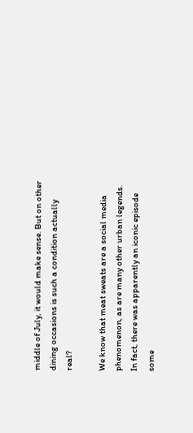middle of July, it would make sense. But on other dining occasions is such a condition actually real?

We know that meat sweats are a social media phenomenon, as are many other urban legends. In fact, there was apparently an iconic episode some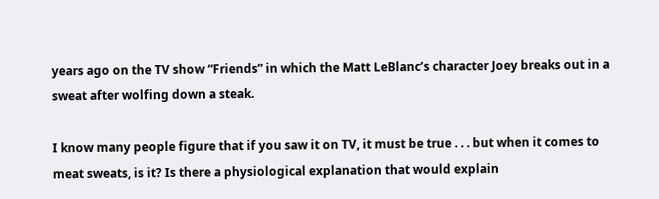years ago on the TV show “Friends” in which the Matt LeBlanc’s character Joey breaks out in a sweat after wolfing down a steak.

I know many people figure that if you saw it on TV, it must be true . . . but when it comes to meat sweats, is it? Is there a physiological explanation that would explain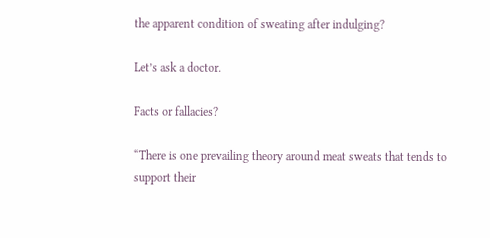the apparent condition of sweating after indulging?

Let’s ask a doctor.

Facts or fallacies?

“There is one prevailing theory around meat sweats that tends to support their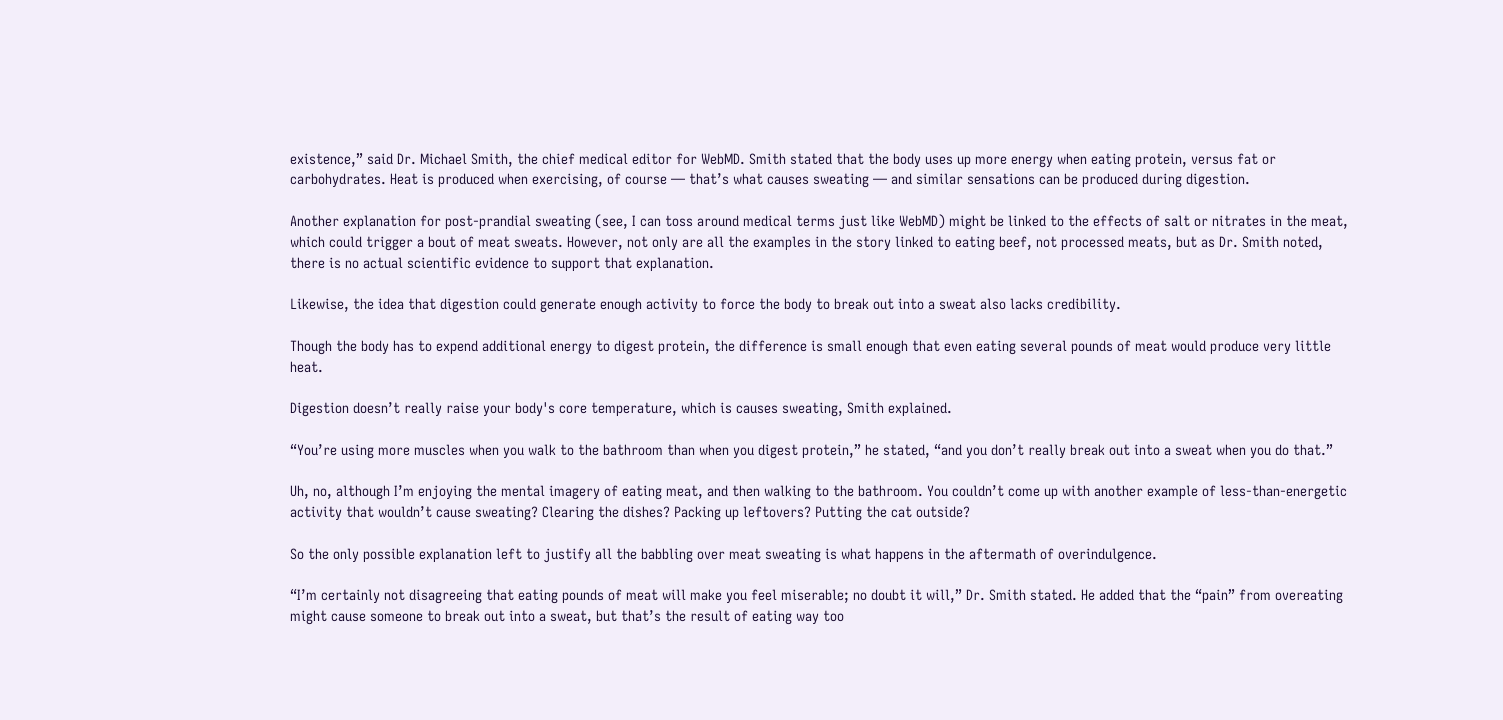existence,” said Dr. Michael Smith, the chief medical editor for WebMD. Smith stated that the body uses up more energy when eating protein, versus fat or carbohydrates. Heat is produced when exercising, of course — that’s what causes sweating — and similar sensations can be produced during digestion.

Another explanation for post-prandial sweating (see, I can toss around medical terms just like WebMD) might be linked to the effects of salt or nitrates in the meat, which could trigger a bout of meat sweats. However, not only are all the examples in the story linked to eating beef, not processed meats, but as Dr. Smith noted, there is no actual scientific evidence to support that explanation.

Likewise, the idea that digestion could generate enough activity to force the body to break out into a sweat also lacks credibility.

Though the body has to expend additional energy to digest protein, the difference is small enough that even eating several pounds of meat would produce very little heat.

Digestion doesn’t really raise your body's core temperature, which is causes sweating, Smith explained.

“You’re using more muscles when you walk to the bathroom than when you digest protein,” he stated, “and you don’t really break out into a sweat when you do that.”

Uh, no, although I’m enjoying the mental imagery of eating meat, and then walking to the bathroom. You couldn’t come up with another example of less-than-energetic activity that wouldn’t cause sweating? Clearing the dishes? Packing up leftovers? Putting the cat outside?

So the only possible explanation left to justify all the babbling over meat sweating is what happens in the aftermath of overindulgence.

“I’m certainly not disagreeing that eating pounds of meat will make you feel miserable; no doubt it will,” Dr. Smith stated. He added that the “pain” from overeating might cause someone to break out into a sweat, but that’s the result of eating way too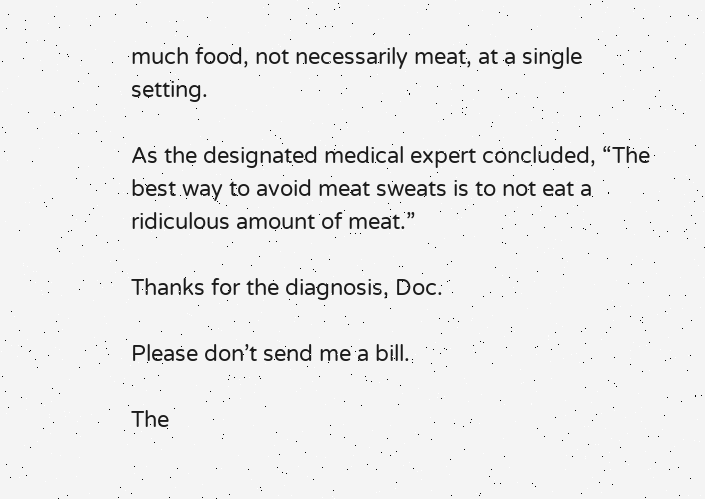much food, not necessarily meat, at a single setting.

As the designated medical expert concluded, “The best way to avoid meat sweats is to not eat a ridiculous amount of meat.”

Thanks for the diagnosis, Doc.

Please don’t send me a bill.

The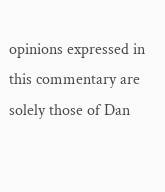opinions expressed in this commentary are solely those of Dan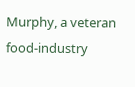Murphy, a veteran food-industry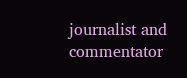journalist and commentator